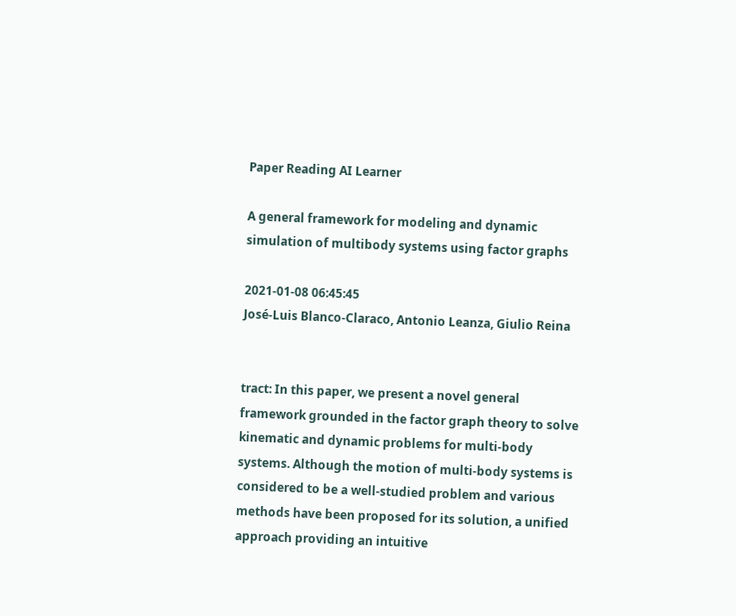Paper Reading AI Learner

A general framework for modeling and dynamic simulation of multibody systems using factor graphs

2021-01-08 06:45:45
José-Luis Blanco-Claraco, Antonio Leanza, Giulio Reina


tract: In this paper, we present a novel general framework grounded in the factor graph theory to solve kinematic and dynamic problems for multi-body systems. Although the motion of multi-body systems is considered to be a well-studied problem and various methods have been proposed for its solution, a unified approach providing an intuitive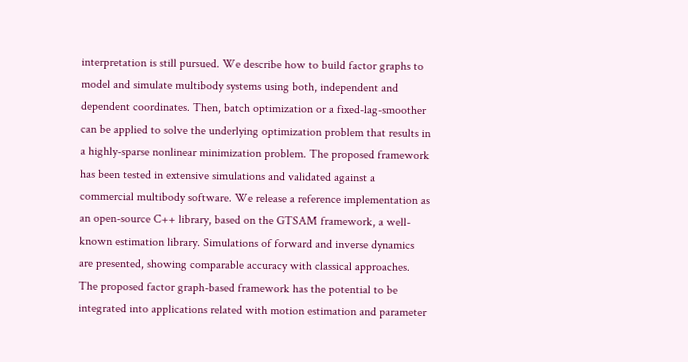interpretation is still pursued. We describe how to build factor graphs to model and simulate multibody systems using both, independent and dependent coordinates. Then, batch optimization or a fixed-lag-smoother can be applied to solve the underlying optimization problem that results in a highly-sparse nonlinear minimization problem. The proposed framework has been tested in extensive simulations and validated against a commercial multibody software. We release a reference implementation as an open-source C++ library, based on the GTSAM framework, a well-known estimation library. Simulations of forward and inverse dynamics are presented, showing comparable accuracy with classical approaches. The proposed factor graph-based framework has the potential to be integrated into applications related with motion estimation and parameter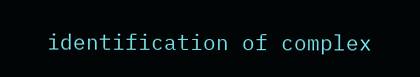identification of complex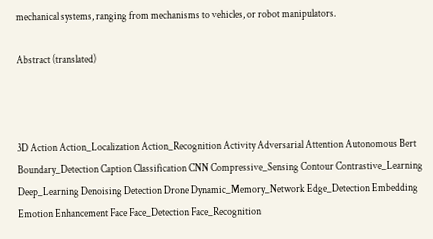mechanical systems, ranging from mechanisms to vehicles, or robot manipulators.

Abstract (translated)



3D Action Action_Localization Action_Recognition Activity Adversarial Attention Autonomous Bert Boundary_Detection Caption Classification CNN Compressive_Sensing Contour Contrastive_Learning Deep_Learning Denoising Detection Drone Dynamic_Memory_Network Edge_Detection Embedding Emotion Enhancement Face Face_Detection Face_Recognition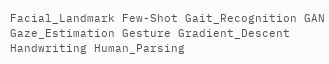Facial_Landmark Few-Shot Gait_Recognition GAN Gaze_Estimation Gesture Gradient_Descent Handwriting Human_Parsing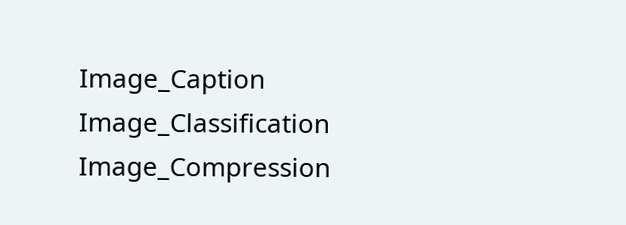Image_Caption Image_Classification Image_Compression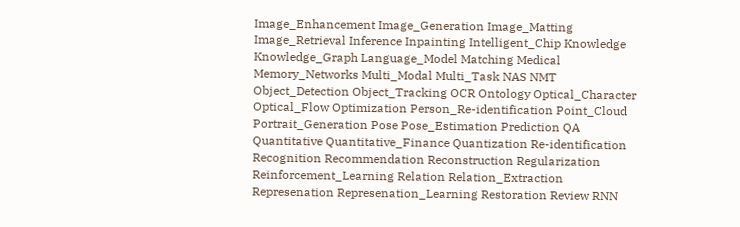Image_Enhancement Image_Generation Image_Matting Image_Retrieval Inference Inpainting Intelligent_Chip Knowledge Knowledge_Graph Language_Model Matching Medical Memory_Networks Multi_Modal Multi_Task NAS NMT Object_Detection Object_Tracking OCR Ontology Optical_Character Optical_Flow Optimization Person_Re-identification Point_Cloud Portrait_Generation Pose Pose_Estimation Prediction QA Quantitative Quantitative_Finance Quantization Re-identification Recognition Recommendation Reconstruction Regularization Reinforcement_Learning Relation Relation_Extraction Represenation Represenation_Learning Restoration Review RNN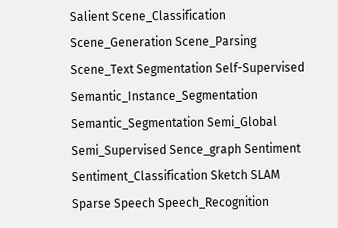Salient Scene_Classification Scene_Generation Scene_Parsing Scene_Text Segmentation Self-Supervised Semantic_Instance_Segmentation Semantic_Segmentation Semi_Global Semi_Supervised Sence_graph Sentiment Sentiment_Classification Sketch SLAM Sparse Speech Speech_Recognition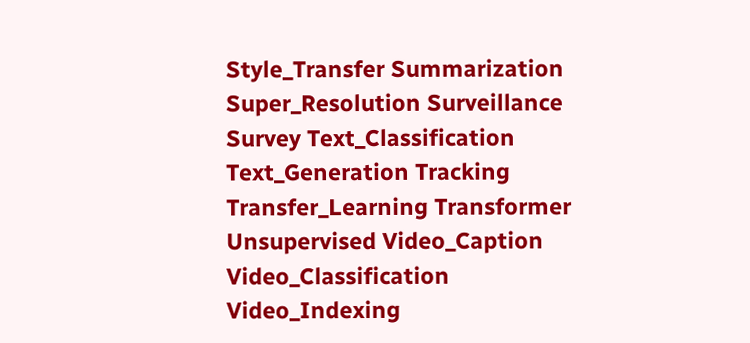Style_Transfer Summarization Super_Resolution Surveillance Survey Text_Classification Text_Generation Tracking Transfer_Learning Transformer Unsupervised Video_Caption Video_Classification Video_Indexing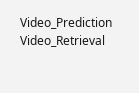Video_Prediction Video_Retrieval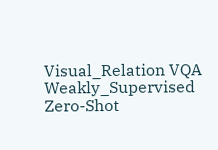Visual_Relation VQA Weakly_Supervised Zero-Shot